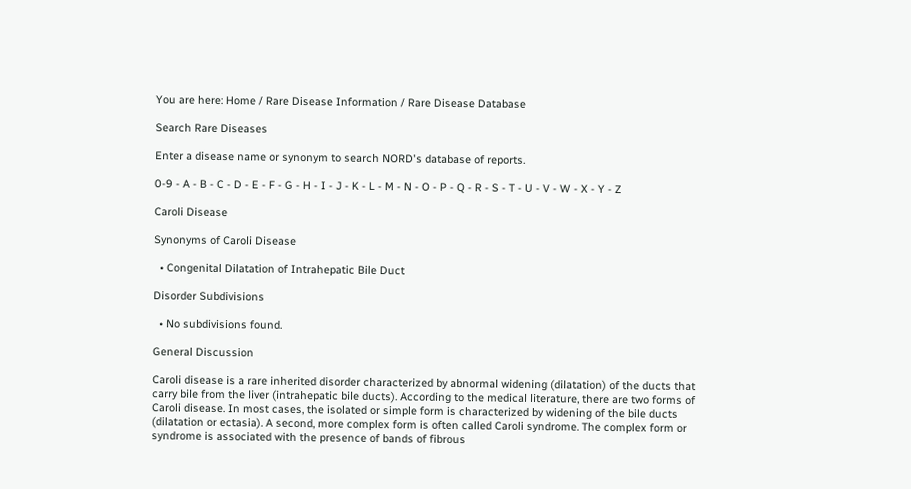You are here: Home / Rare Disease Information / Rare Disease Database

Search Rare Diseases

Enter a disease name or synonym to search NORD's database of reports.

0-9 - A - B - C - D - E - F - G - H - I - J - K - L - M - N - O - P - Q - R - S - T - U - V - W - X - Y - Z

Caroli Disease

Synonyms of Caroli Disease

  • Congenital Dilatation of Intrahepatic Bile Duct

Disorder Subdivisions

  • No subdivisions found.

General Discussion

Caroli disease is a rare inherited disorder characterized by abnormal widening (dilatation) of the ducts that carry bile from the liver (intrahepatic bile ducts). According to the medical literature, there are two forms of Caroli disease. In most cases, the isolated or simple form is characterized by widening of the bile ducts (dilatation or ectasia). A second, more complex form is often called Caroli syndrome. The complex form or syndrome is associated with the presence of bands of fibrous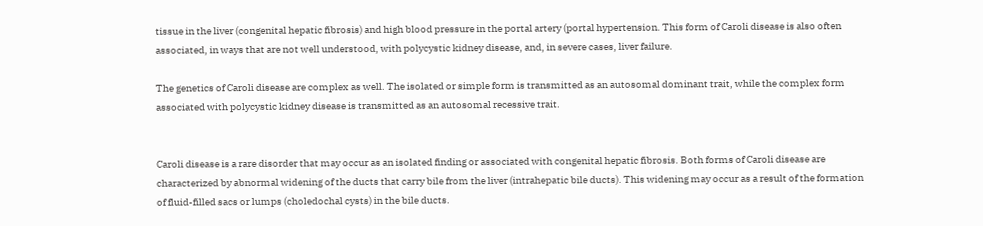tissue in the liver (congenital hepatic fibrosis) and high blood pressure in the portal artery (portal hypertension. This form of Caroli disease is also often associated, in ways that are not well understood, with polycystic kidney disease, and, in severe cases, liver failure.

The genetics of Caroli disease are complex as well. The isolated or simple form is transmitted as an autosomal dominant trait, while the complex form associated with polycystic kidney disease is transmitted as an autosomal recessive trait.


Caroli disease is a rare disorder that may occur as an isolated finding or associated with congenital hepatic fibrosis. Both forms of Caroli disease are characterized by abnormal widening of the ducts that carry bile from the liver (intrahepatic bile ducts). This widening may occur as a result of the formation of fluid-filled sacs or lumps (choledochal cysts) in the bile ducts.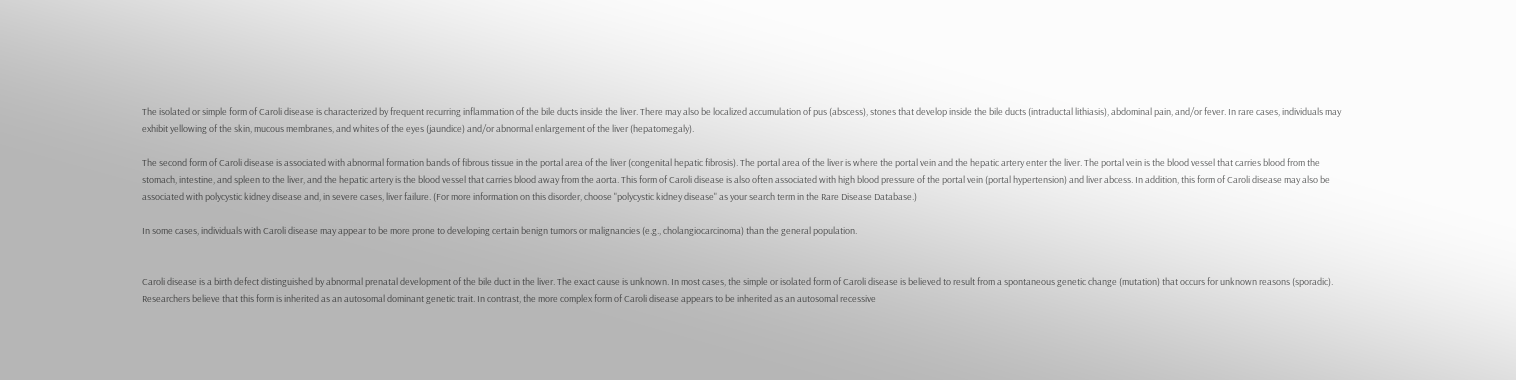The isolated or simple form of Caroli disease is characterized by frequent recurring inflammation of the bile ducts inside the liver. There may also be localized accumulation of pus (abscess), stones that develop inside the bile ducts (intraductal lithiasis), abdominal pain, and/or fever. In rare cases, individuals may exhibit yellowing of the skin, mucous membranes, and whites of the eyes (jaundice) and/or abnormal enlargement of the liver (hepatomegaly).

The second form of Caroli disease is associated with abnormal formation bands of fibrous tissue in the portal area of the liver (congenital hepatic fibrosis). The portal area of the liver is where the portal vein and the hepatic artery enter the liver. The portal vein is the blood vessel that carries blood from the stomach, intestine, and spleen to the liver, and the hepatic artery is the blood vessel that carries blood away from the aorta. This form of Caroli disease is also often associated with high blood pressure of the portal vein (portal hypertension) and liver abcess. In addition, this form of Caroli disease may also be associated with polycystic kidney disease and, in severe cases, liver failure. (For more information on this disorder, choose "polycystic kidney disease" as your search term in the Rare Disease Database.)

In some cases, individuals with Caroli disease may appear to be more prone to developing certain benign tumors or malignancies (e.g., cholangiocarcinoma) than the general population.


Caroli disease is a birth defect distinguished by abnormal prenatal development of the bile duct in the liver. The exact cause is unknown. In most cases, the simple or isolated form of Caroli disease is believed to result from a spontaneous genetic change (mutation) that occurs for unknown reasons (sporadic). Researchers believe that this form is inherited as an autosomal dominant genetic trait. In contrast, the more complex form of Caroli disease appears to be inherited as an autosomal recessive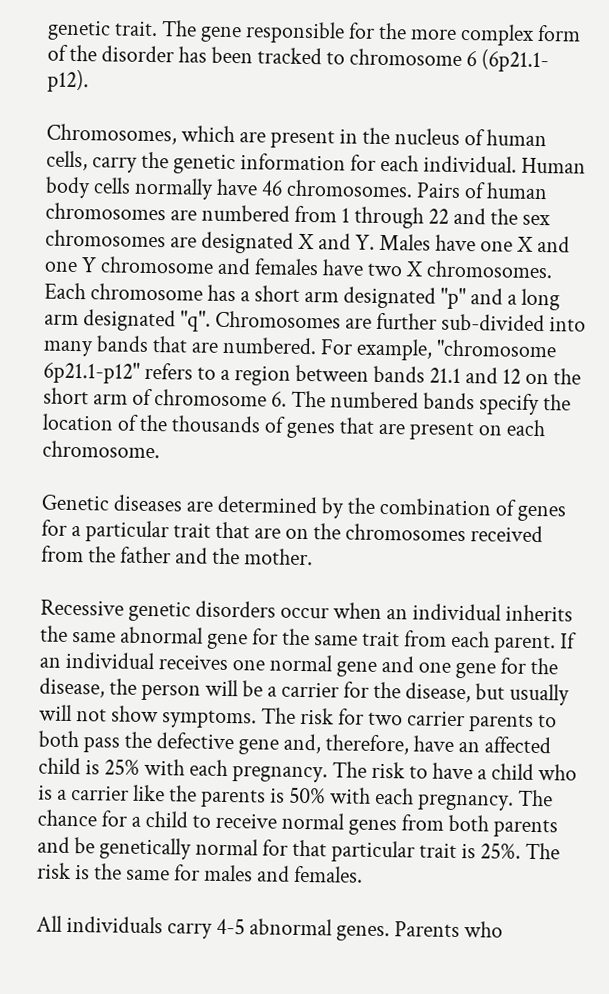genetic trait. The gene responsible for the more complex form of the disorder has been tracked to chromosome 6 (6p21.1-p12).

Chromosomes, which are present in the nucleus of human cells, carry the genetic information for each individual. Human body cells normally have 46 chromosomes. Pairs of human chromosomes are numbered from 1 through 22 and the sex chromosomes are designated X and Y. Males have one X and one Y chromosome and females have two X chromosomes. Each chromosome has a short arm designated "p" and a long arm designated "q". Chromosomes are further sub-divided into many bands that are numbered. For example, "chromosome 6p21.1-p12" refers to a region between bands 21.1 and 12 on the short arm of chromosome 6. The numbered bands specify the location of the thousands of genes that are present on each chromosome.

Genetic diseases are determined by the combination of genes for a particular trait that are on the chromosomes received from the father and the mother.

Recessive genetic disorders occur when an individual inherits the same abnormal gene for the same trait from each parent. If an individual receives one normal gene and one gene for the disease, the person will be a carrier for the disease, but usually will not show symptoms. The risk for two carrier parents to both pass the defective gene and, therefore, have an affected child is 25% with each pregnancy. The risk to have a child who is a carrier like the parents is 50% with each pregnancy. The chance for a child to receive normal genes from both parents and be genetically normal for that particular trait is 25%. The risk is the same for males and females.

All individuals carry 4-5 abnormal genes. Parents who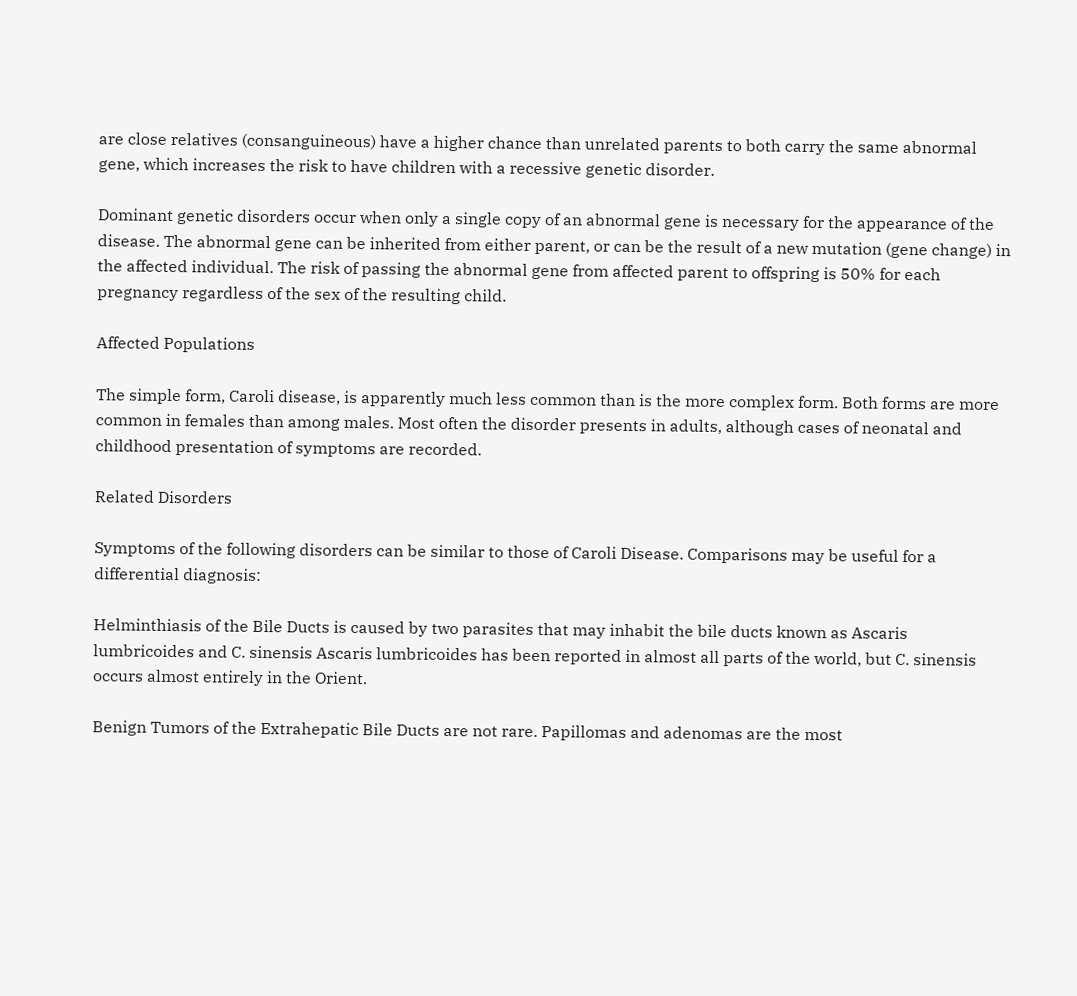are close relatives (consanguineous) have a higher chance than unrelated parents to both carry the same abnormal gene, which increases the risk to have children with a recessive genetic disorder.

Dominant genetic disorders occur when only a single copy of an abnormal gene is necessary for the appearance of the disease. The abnormal gene can be inherited from either parent, or can be the result of a new mutation (gene change) in the affected individual. The risk of passing the abnormal gene from affected parent to offspring is 50% for each pregnancy regardless of the sex of the resulting child.

Affected Populations

The simple form, Caroli disease, is apparently much less common than is the more complex form. Both forms are more common in females than among males. Most often the disorder presents in adults, although cases of neonatal and childhood presentation of symptoms are recorded.

Related Disorders

Symptoms of the following disorders can be similar to those of Caroli Disease. Comparisons may be useful for a differential diagnosis:

Helminthiasis of the Bile Ducts is caused by two parasites that may inhabit the bile ducts known as Ascaris lumbricoides and C. sinensis Ascaris lumbricoides has been reported in almost all parts of the world, but C. sinensis occurs almost entirely in the Orient.

Benign Tumors of the Extrahepatic Bile Ducts are not rare. Papillomas and adenomas are the most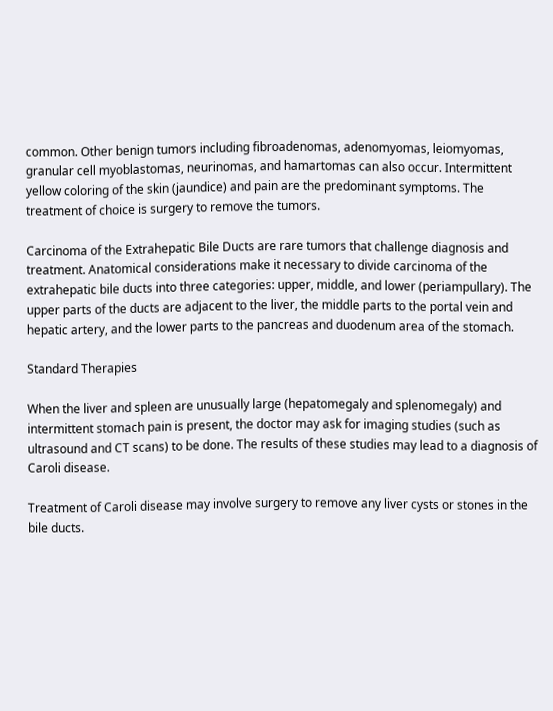common. Other benign tumors including fibroadenomas, adenomyomas, leiomyomas, granular cell myoblastomas, neurinomas, and hamartomas can also occur. Intermittent yellow coloring of the skin (jaundice) and pain are the predominant symptoms. The treatment of choice is surgery to remove the tumors.

Carcinoma of the Extrahepatic Bile Ducts are rare tumors that challenge diagnosis and treatment. Anatomical considerations make it necessary to divide carcinoma of the extrahepatic bile ducts into three categories: upper, middle, and lower (periampullary). The upper parts of the ducts are adjacent to the liver, the middle parts to the portal vein and hepatic artery, and the lower parts to the pancreas and duodenum area of the stomach.

Standard Therapies

When the liver and spleen are unusually large (hepatomegaly and splenomegaly) and intermittent stomach pain is present, the doctor may ask for imaging studies (such as ultrasound and CT scans) to be done. The results of these studies may lead to a diagnosis of Caroli disease.

Treatment of Caroli disease may involve surgery to remove any liver cysts or stones in the bile ducts.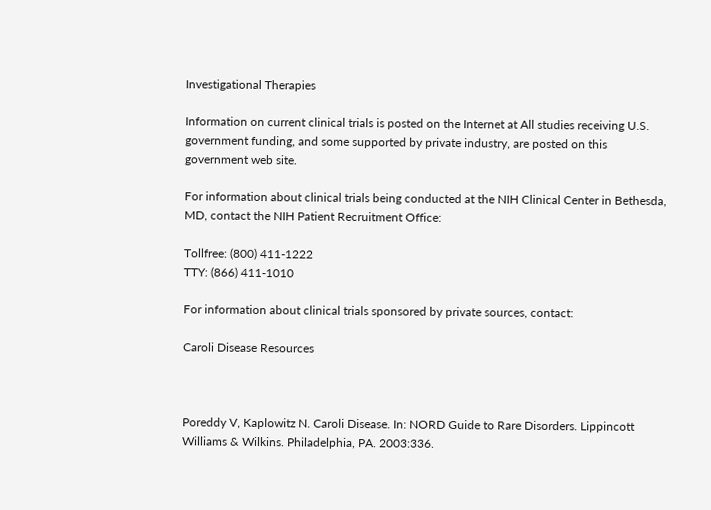Investigational Therapies

Information on current clinical trials is posted on the Internet at All studies receiving U.S. government funding, and some supported by private industry, are posted on this government web site.

For information about clinical trials being conducted at the NIH Clinical Center in Bethesda, MD, contact the NIH Patient Recruitment Office:

Tollfree: (800) 411-1222
TTY: (866) 411-1010

For information about clinical trials sponsored by private sources, contact:

Caroli Disease Resources



Poreddy V, Kaplowitz N. Caroli Disease. In: NORD Guide to Rare Disorders. Lippincott Williams & Wilkins. Philadelphia, PA. 2003:336.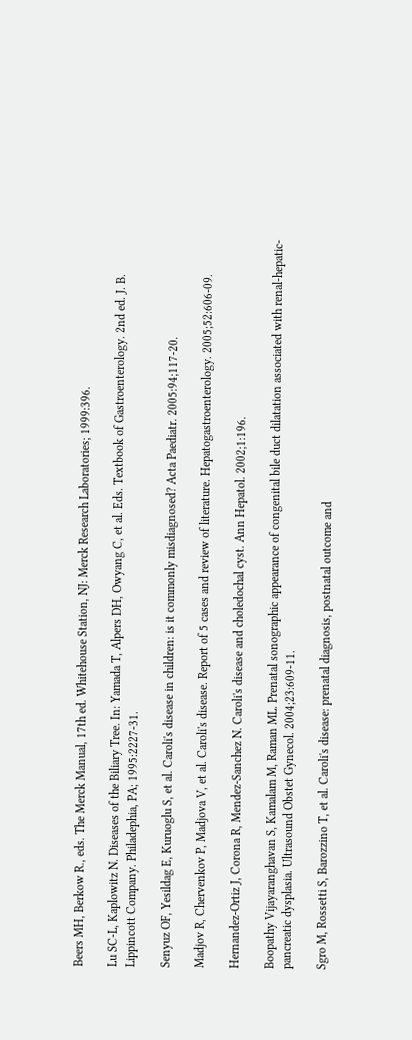Beers MH, Berkow R., eds. The Merck Manual, 17th ed. Whitehouse Station, NJ: Merck Research Laboratories; 1999:396.

Lu SC-L, Kaplowitz N. Diseases of the Biliary Tree. In: Yamada T, Alpers DH, Owyang C, et al. Eds. Textbook of Gastroenterology. 2nd ed. J. B. Lippincott Company. Philadephia, PA; 1995:2227-31.

Senyuz OF, Yesildag E, Kuruoglu S, et al. Caroli's disease in children: is it commonly misdiagnosed? Acta Paediatr. 2005:94;117-20.

Madjov R, Chervenkov P, Madjova V, et al. Caroli's disease. Report of 5 cases and review of literature. Hepatogastroenterology. 2005;52:606-09.

Hernandez-Ortiz J, Corona R, Mendez-Sanchez N. Caroli's disease and choledochal cyst. Ann Hepatol. 2002;1:196.

Boopathy Vijayaranghavan S, Kamalam M, Raman ML. Prenatal sonographic appearance of congenital bile duct dilatation associated with renal-hepatic-pancreatic dysplasia. Ultrasound Obstet Gynecol. 2004;23:609-11.

Sgro M, Rossetti S, Barozzino T, et al. Caroli's disease: prenatal diagnosis, postnatal outcome and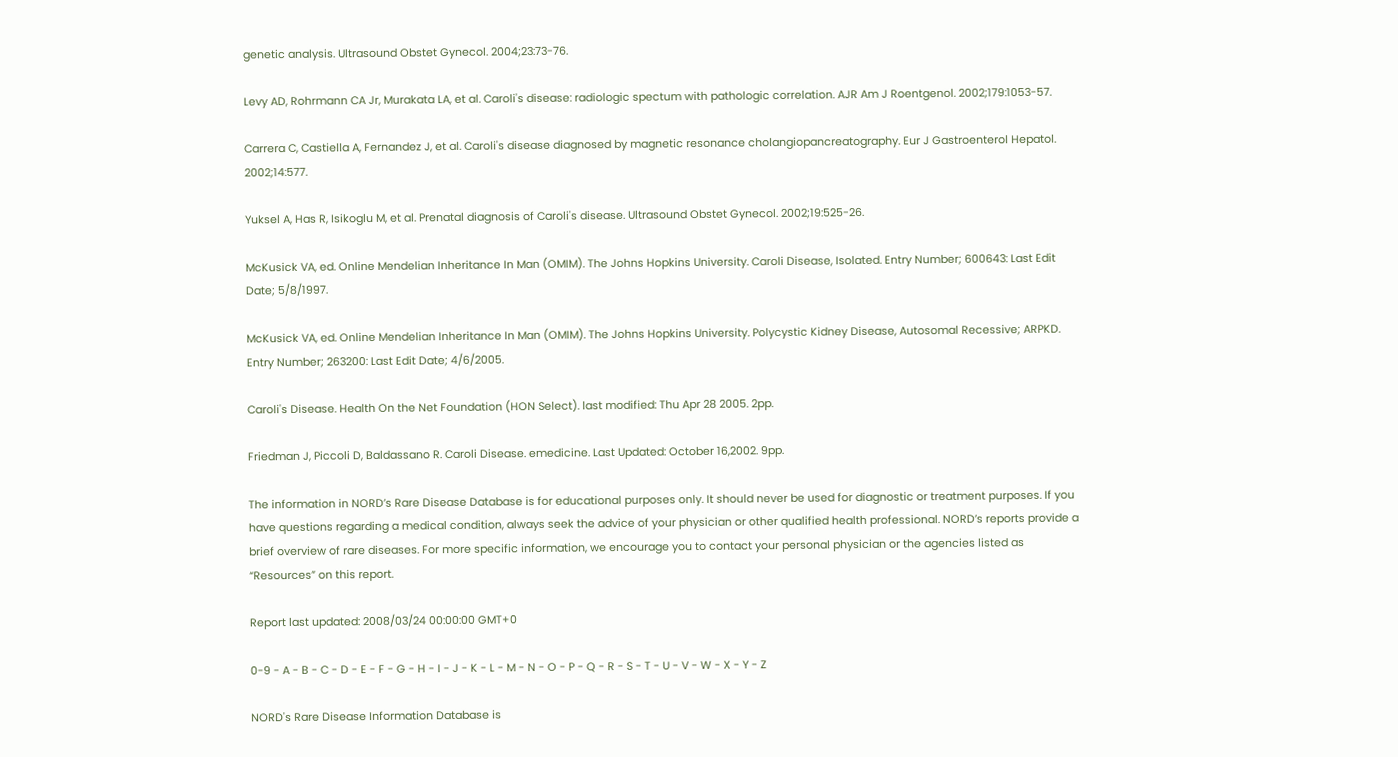genetic analysis. Ultrasound Obstet Gynecol. 2004;23:73-76.

Levy AD, Rohrmann CA Jr, Murakata LA, et al. Caroli's disease: radiologic spectum with pathologic correlation. AJR Am J Roentgenol. 2002;179:1053-57.

Carrera C, Castiella A, Fernandez J, et al. Caroli's disease diagnosed by magnetic resonance cholangiopancreatography. Eur J Gastroenterol Hepatol. 2002;14:577.

Yuksel A, Has R, Isikoglu M, et al. Prenatal diagnosis of Caroli's disease. Ultrasound Obstet Gynecol. 2002;19:525-26.

McKusick VA, ed. Online Mendelian Inheritance In Man (OMIM). The Johns Hopkins University. Caroli Disease, Isolated. Entry Number; 600643: Last Edit Date; 5/8/1997.

McKusick VA, ed. Online Mendelian Inheritance In Man (OMIM). The Johns Hopkins University. Polycystic Kidney Disease, Autosomal Recessive; ARPKD. Entry Number; 263200: Last Edit Date; 4/6/2005.

Caroli's Disease. Health On the Net Foundation (HON Select). last modified: Thu Apr 28 2005. 2pp.

Friedman J, Piccoli D, Baldassano R. Caroli Disease. emedicine. Last Updated: October 16,2002. 9pp.

The information in NORD’s Rare Disease Database is for educational purposes only. It should never be used for diagnostic or treatment purposes. If you have questions regarding a medical condition, always seek the advice of your physician or other qualified health professional. NORD’s reports provide a brief overview of rare diseases. For more specific information, we encourage you to contact your personal physician or the agencies listed as “Resources” on this report.

Report last updated: 2008/03/24 00:00:00 GMT+0

0-9 - A - B - C - D - E - F - G - H - I - J - K - L - M - N - O - P - Q - R - S - T - U - V - W - X - Y - Z

NORD's Rare Disease Information Database is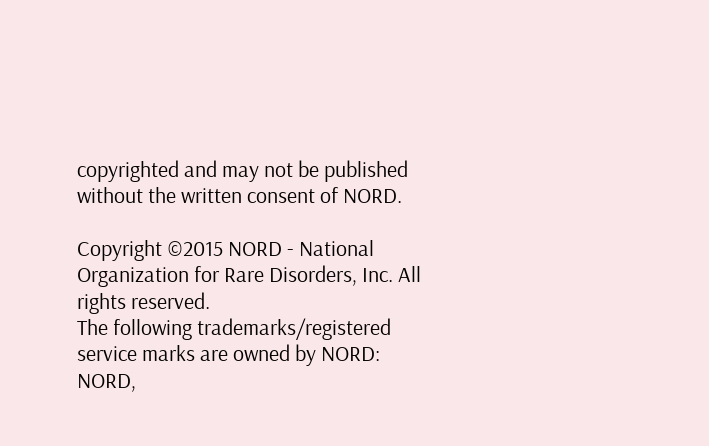copyrighted and may not be published without the written consent of NORD.

Copyright ©2015 NORD - National Organization for Rare Disorders, Inc. All rights reserved.
The following trademarks/registered service marks are owned by NORD: NORD,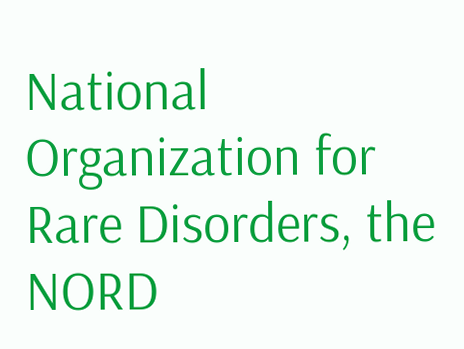National Organization for Rare Disorders, the NORD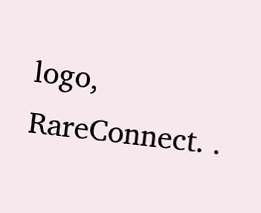logo, RareConnect. .